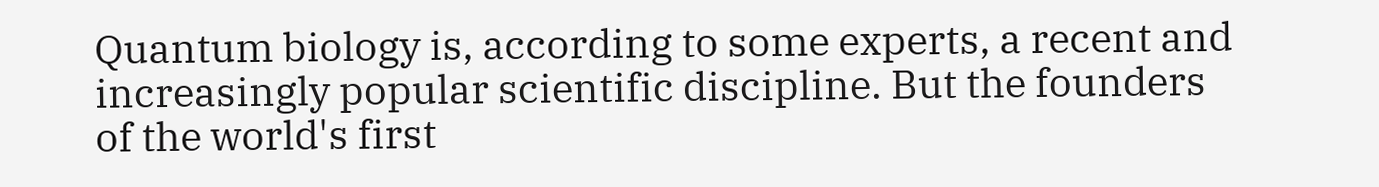Quantum biology is, according to some experts, a recent and increasingly popular scientific discipline. But the founders of the world's first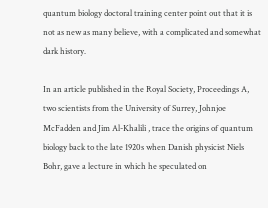quantum biology doctoral training center point out that it is not as new as many believe, with a complicated and somewhat dark history.

In an article published in the Royal Society, Proceedings A, two scientists from the University of Surrey, Johnjoe McFadden and Jim Al-Khalili , trace the origins of quantum biology back to the late 1920s when Danish physicist Niels Bohr, gave a lecture in which he speculated on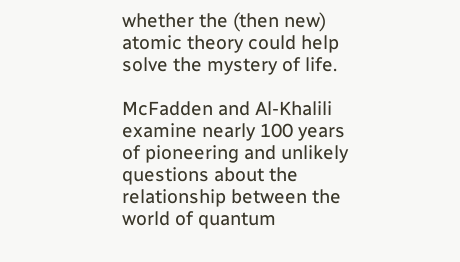whether the (then new) atomic theory could help solve the mystery of life.

McFadden and Al-Khalili examine nearly 100 years of pioneering and unlikely questions about the relationship between the world of quantum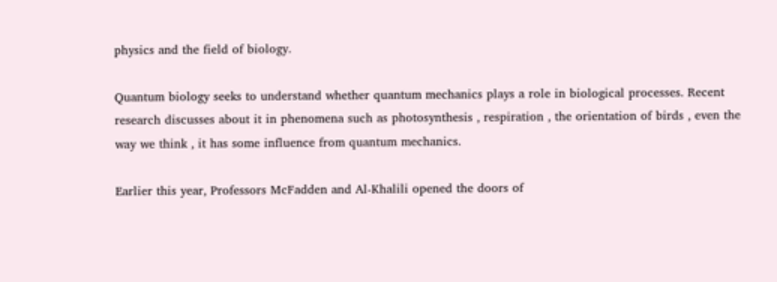physics and the field of biology.

Quantum biology seeks to understand whether quantum mechanics plays a role in biological processes. Recent research discusses about it in phenomena such as photosynthesis , respiration , the orientation of birds , even the way we think , it has some influence from quantum mechanics.

Earlier this year, Professors McFadden and Al-Khalili opened the doors of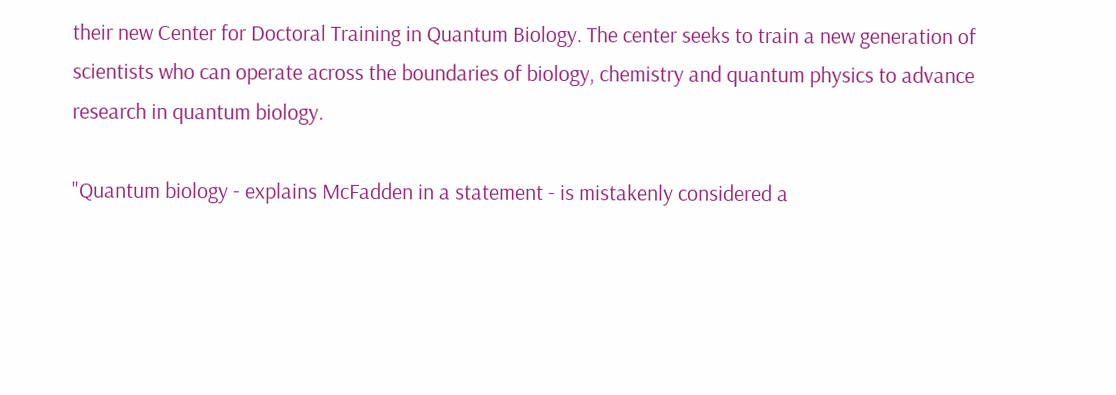their new Center for Doctoral Training in Quantum Biology. The center seeks to train a new generation of scientists who can operate across the boundaries of biology, chemistry and quantum physics to advance research in quantum biology.

"Quantum biology - explains McFadden in a statement - is mistakenly considered a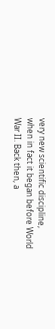very new scientific discipline, when in fact it began before World War II. Back then, a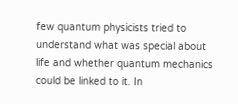few quantum physicists tried to understand what was special about life and whether quantum mechanics could be linked to it. In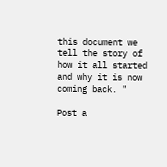this document we tell the story of how it all started and why it is now coming back. "

Post a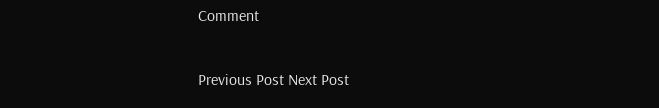Comment

Previous Post Next Post